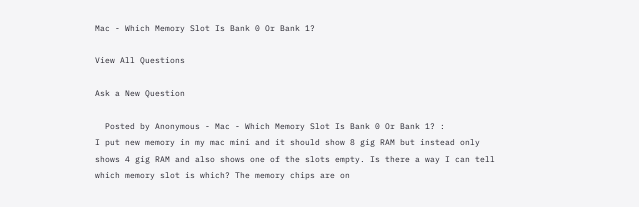Mac - Which Memory Slot Is Bank 0 Or Bank 1?

View All Questions

Ask a New Question

  Posted by Anonymous - Mac - Which Memory Slot Is Bank 0 Or Bank 1? :
I put new memory in my mac mini and it should show 8 gig RAM but instead only shows 4 gig RAM and also shows one of the slots empty. Is there a way I can tell which memory slot is which? The memory chips are on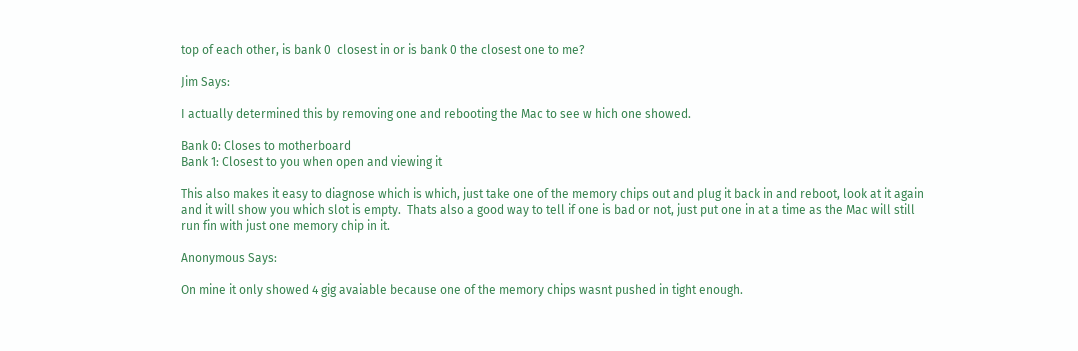top of each other, is bank 0  closest in or is bank 0 the closest one to me?

Jim Says:

I actually determined this by removing one and rebooting the Mac to see w hich one showed.

Bank 0: Closes to motherboard
Bank 1: Closest to you when open and viewing it

This also makes it easy to diagnose which is which, just take one of the memory chips out and plug it back in and reboot, look at it again and it will show you which slot is empty.  Thats also a good way to tell if one is bad or not, just put one in at a time as the Mac will still run fin with just one memory chip in it.

Anonymous Says:

On mine it only showed 4 gig avaiable because one of the memory chips wasnt pushed in tight enough.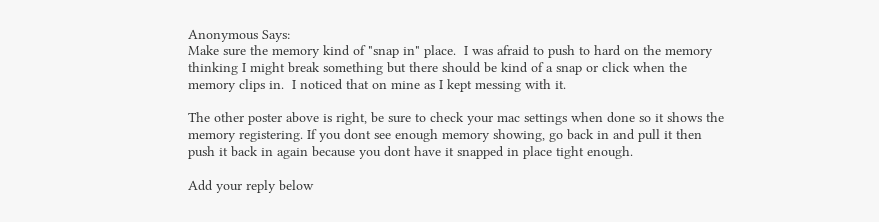Anonymous Says:
Make sure the memory kind of "snap in" place.  I was afraid to push to hard on the memory thinking I might break something but there should be kind of a snap or click when the memory clips in.  I noticed that on mine as I kept messing with it.

The other poster above is right, be sure to check your mac settings when done so it shows the memory registering. If you dont see enough memory showing, go back in and pull it then push it back in again because you dont have it snapped in place tight enough.

Add your reply below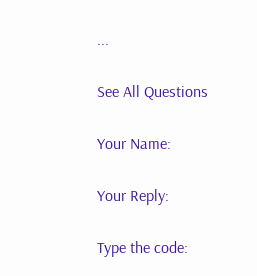...

See All Questions

Your Name:

Your Reply:

Type the code: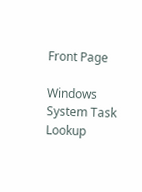Front Page

Windows System Task Lookup